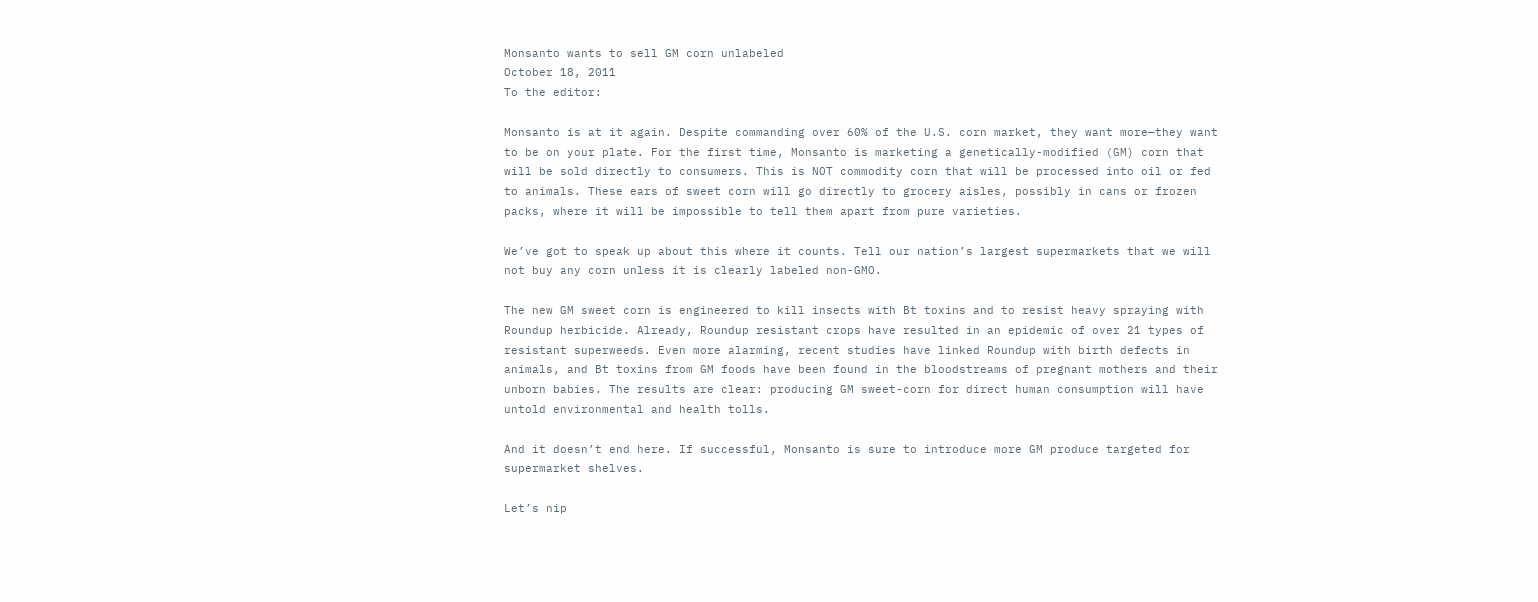Monsanto wants to sell GM corn unlabeled
October 18, 2011
To the editor:

Monsanto is at it again. Despite commanding over 60% of the U.S. corn market, they want more—they want to be on your plate. For the first time, Monsanto is marketing a genetically-modified (GM) corn that will be sold directly to consumers. This is NOT commodity corn that will be processed into oil or fed to animals. These ears of sweet corn will go directly to grocery aisles, possibly in cans or frozen packs, where it will be impossible to tell them apart from pure varieties.

We’ve got to speak up about this where it counts. Tell our nation’s largest supermarkets that we will not buy any corn unless it is clearly labeled non-GMO.

The new GM sweet corn is engineered to kill insects with Bt toxins and to resist heavy spraying with Roundup herbicide. Already, Roundup resistant crops have resulted in an epidemic of over 21 types of resistant superweeds. Even more alarming, recent studies have linked Roundup with birth defects in animals, and Bt toxins from GM foods have been found in the bloodstreams of pregnant mothers and their unborn babies. The results are clear: producing GM sweet-corn for direct human consumption will have untold environmental and health tolls.

And it doesn’t end here. If successful, Monsanto is sure to introduce more GM produce targeted for supermarket shelves.

Let’s nip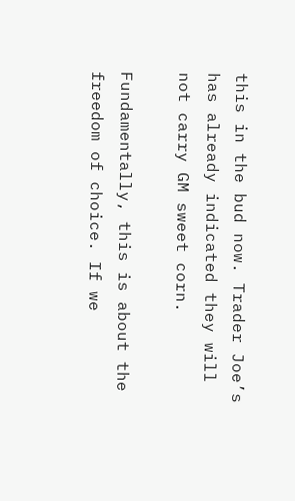this in the bud now. Trader Joe’s has already indicated they will not carry GM sweet corn.

Fundamentally, this is about the freedom of choice. If we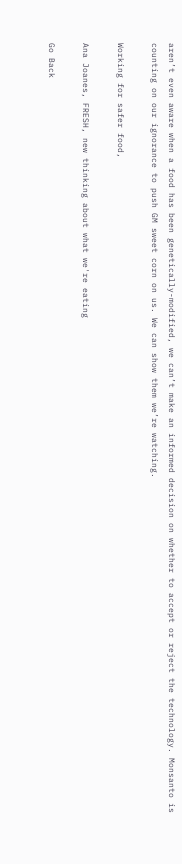aren’t even aware when a food has been genetically-modified, we can’t make an informed decision on whether to accept or reject the technology. Monsanto is counting on our ignorance to push GM sweet corn on us. We can show them we’re watching.

Working for safer food,

Ana Joanes, FRESH, new thinking about what we're eating

Go Back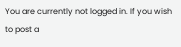You are currently not logged in. If you wish to post a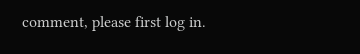comment, please first log in.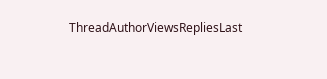ThreadAuthorViewsRepliesLast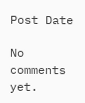Post Date

No comments yet.